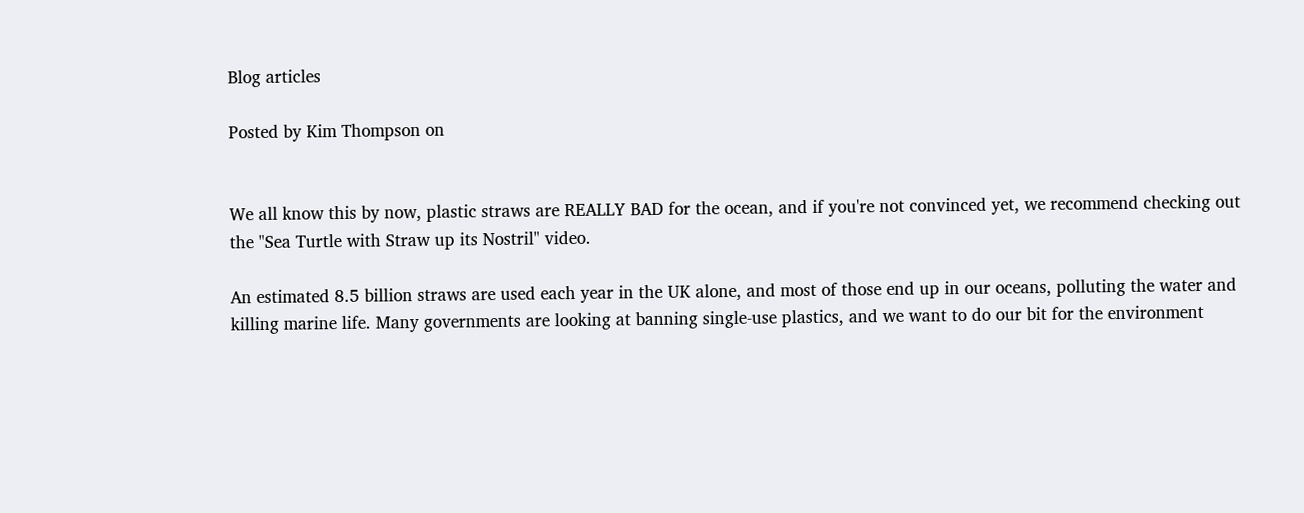Blog articles

Posted by Kim Thompson on


We all know this by now, plastic straws are REALLY BAD for the ocean, and if you're not convinced yet, we recommend checking out the "Sea Turtle with Straw up its Nostril" video.

An estimated 8.5 billion straws are used each year in the UK alone, and most of those end up in our oceans, polluting the water and killing marine life. Many governments are looking at banning single-use plastics, and we want to do our bit for the environment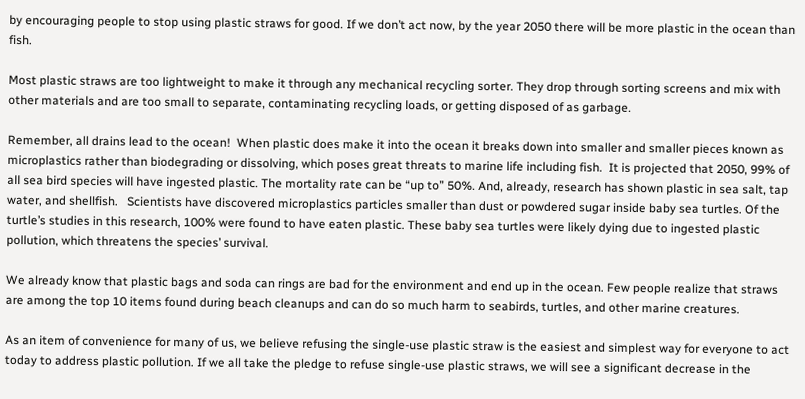by encouraging people to stop using plastic straws for good. If we don’t act now, by the year 2050 there will be more plastic in the ocean than fish.

Most plastic straws are too lightweight to make it through any mechanical recycling sorter. They drop through sorting screens and mix with other materials and are too small to separate, contaminating recycling loads, or getting disposed of as garbage.

Remember, all drains lead to the ocean!  When plastic does make it into the ocean it breaks down into smaller and smaller pieces known as microplastics rather than biodegrading or dissolving, which poses great threats to marine life including fish.  It is projected that 2050, 99% of all sea bird species will have ingested plastic. The mortality rate can be “up to” 50%. And, already, research has shown plastic in sea salt, tap water, and shellfish.   Scientists have discovered microplastics particles smaller than dust or powdered sugar inside baby sea turtles. Of the turtle’s studies in this research, 100% were found to have eaten plastic. These baby sea turtles were likely dying due to ingested plastic pollution, which threatens the species’ survival.

We already know that plastic bags and soda can rings are bad for the environment and end up in the ocean. Few people realize that straws are among the top 10 items found during beach cleanups and can do so much harm to seabirds, turtles, and other marine creatures.

As an item of convenience for many of us, we believe refusing the single-use plastic straw is the easiest and simplest way for everyone to act today to address plastic pollution. If we all take the pledge to refuse single-use plastic straws, we will see a significant decrease in the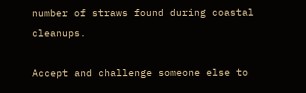number of straws found during coastal cleanups.

Accept and challenge someone else to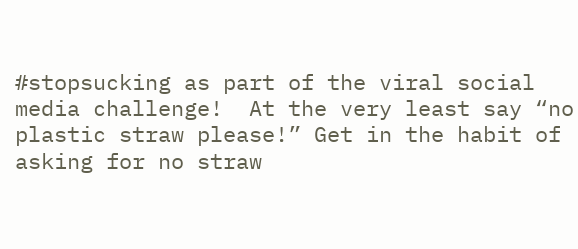#stopsucking as part of the viral social media challenge!  At the very least say “no plastic straw please!” Get in the habit of asking for no straw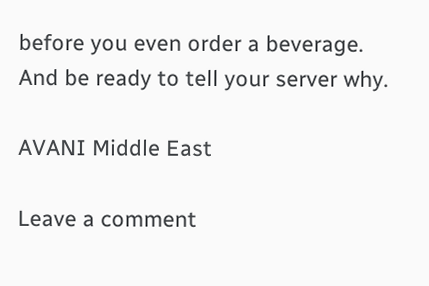before you even order a beverage. And be ready to tell your server why.

AVANI Middle East

Leave a comment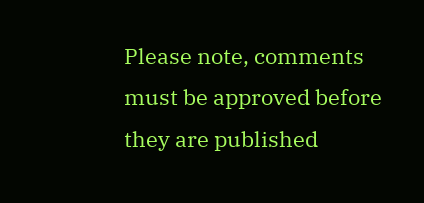Please note, comments must be approved before they are published